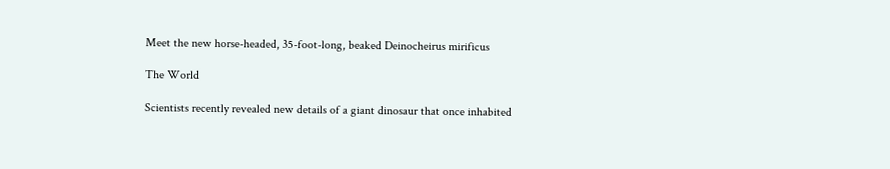Meet the new horse-headed, 35-foot-long, beaked Deinocheirus mirificus

The World

Scientists recently revealed new details of a giant dinosaur that once inhabited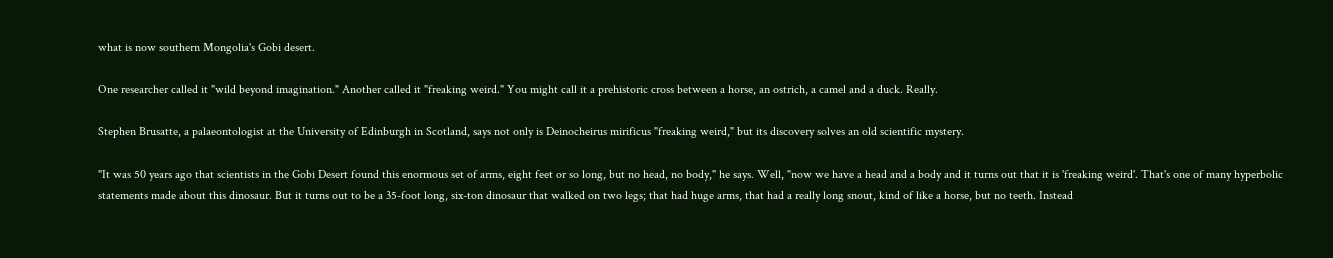what is now southern Mongolia's Gobi desert.

One researcher called it "wild beyond imagination." Another called it "freaking weird." You might call it a prehistoric cross between a horse, an ostrich, a camel and a duck. Really.

Stephen Brusatte, a palaeontologist at the University of Edinburgh in Scotland, says not only is Deinocheirus mirificus "freaking weird," but its discovery solves an old scientific mystery.

"It was 50 years ago that scientists in the Gobi Desert found this enormous set of arms, eight feet or so long, but no head, no body," he says. Well, "now we have a head and a body and it turns out that it is 'freaking weird'. That's one of many hyperbolic statements made about this dinosaur. But it turns out to be a 35-foot long, six-ton dinosaur that walked on two legs; that had huge arms, that had a really long snout, kind of like a horse, but no teeth. Instead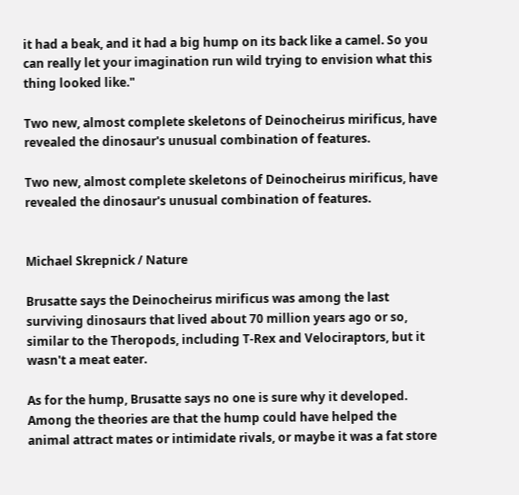it had a beak, and it had a big hump on its back like a camel. So you can really let your imagination run wild trying to envision what this thing looked like."

Two new, almost complete skeletons of Deinocheirus mirificus, have revealed the dinosaur's unusual combination of features.

Two new, almost complete skeletons of Deinocheirus mirificus, have revealed the dinosaur's unusual combination of features.


Michael Skrepnick / Nature

Brusatte says the Deinocheirus mirificus was among the last surviving dinosaurs that lived about 70 million years ago or so, similar to the Theropods, including T-Rex and Velociraptors, but it wasn't a meat eater.

As for the hump, Brusatte says no one is sure why it developed. Among the theories are that the hump could have helped the animal attract mates or intimidate rivals, or maybe it was a fat store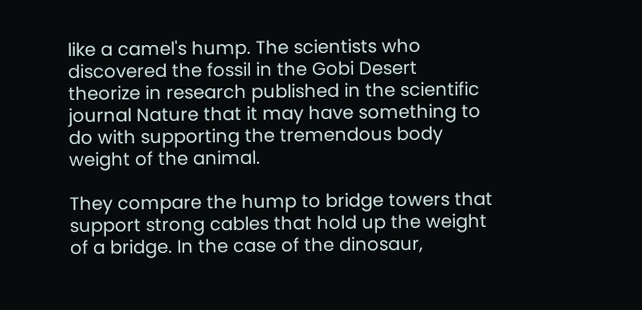like a camel's hump. The scientists who discovered the fossil in the Gobi Desert theorize in research published in the scientific journal Nature that it may have something to do with supporting the tremendous body weight of the animal.

They compare the hump to bridge towers that support strong cables that hold up the weight of a bridge. In the case of the dinosaur,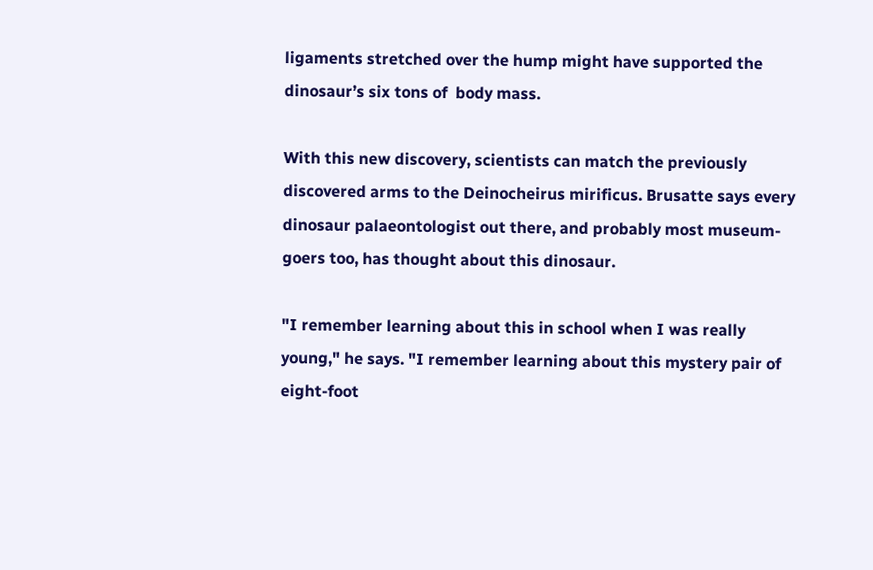ligaments stretched over the hump might have supported the dinosaur’s six tons of  body mass.

With this new discovery, scientists can match the previously discovered arms to the Deinocheirus mirificus. Brusatte says every dinosaur palaeontologist out there, and probably most museum-goers too, has thought about this dinosaur.

"I remember learning about this in school when I was really young," he says. "I remember learning about this mystery pair of eight-foot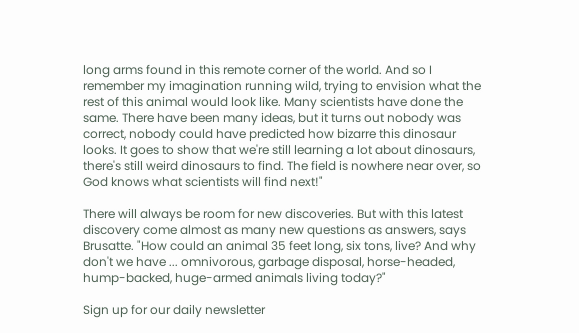long arms found in this remote corner of the world. And so I remember my imagination running wild, trying to envision what the rest of this animal would look like. Many scientists have done the same. There have been many ideas, but it turns out nobody was correct, nobody could have predicted how bizarre this dinosaur looks. It goes to show that we're still learning a lot about dinosaurs, there's still weird dinosaurs to find. The field is nowhere near over, so God knows what scientists will find next!"

There will always be room for new discoveries. But with this latest discovery come almost as many new questions as answers, says Brusatte. "How could an animal 35 feet long, six tons, live? And why don't we have ... omnivorous, garbage disposal, horse-headed, hump-backed, huge-armed animals living today?"

Sign up for our daily newsletter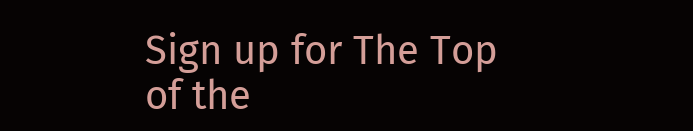Sign up for The Top of the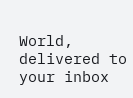World, delivered to your inbox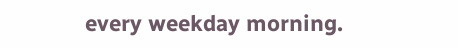every weekday morning.